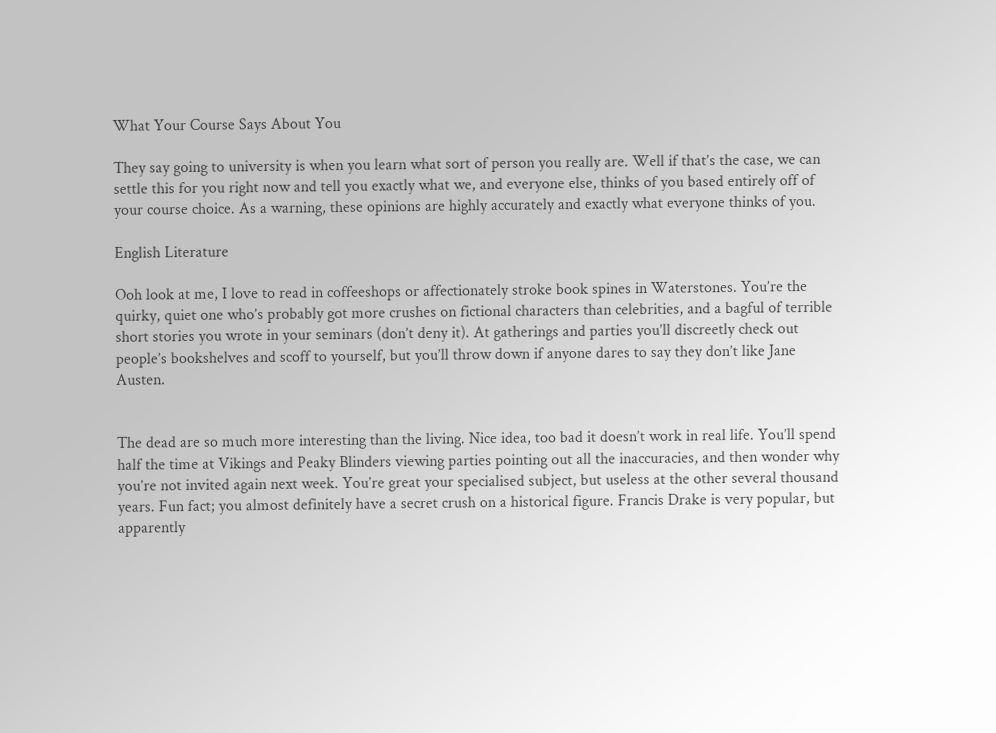What Your Course Says About You

They say going to university is when you learn what sort of person you really are. Well if that’s the case, we can settle this for you right now and tell you exactly what we, and everyone else, thinks of you based entirely off of your course choice. As a warning, these opinions are highly accurately and exactly what everyone thinks of you.

English Literature

Ooh look at me, I love to read in coffeeshops or affectionately stroke book spines in Waterstones. You’re the quirky, quiet one who’s probably got more crushes on fictional characters than celebrities, and a bagful of terrible short stories you wrote in your seminars (don’t deny it). At gatherings and parties you’ll discreetly check out people’s bookshelves and scoff to yourself, but you’ll throw down if anyone dares to say they don’t like Jane Austen.


The dead are so much more interesting than the living. Nice idea, too bad it doesn’t work in real life. You’ll spend half the time at Vikings and Peaky Blinders viewing parties pointing out all the inaccuracies, and then wonder why you’re not invited again next week. You’re great your specialised subject, but useless at the other several thousand years. Fun fact; you almost definitely have a secret crush on a historical figure. Francis Drake is very popular, but apparently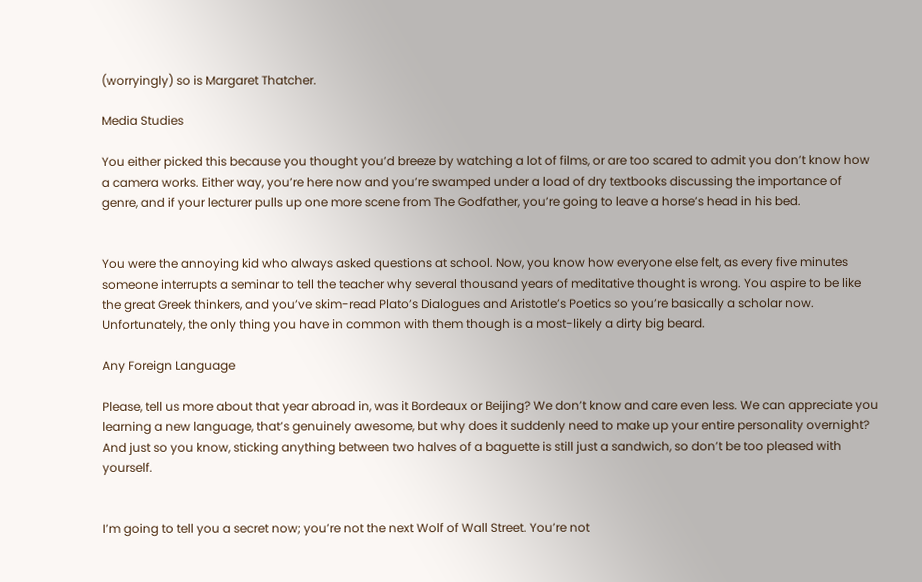(worryingly) so is Margaret Thatcher.

Media Studies

You either picked this because you thought you’d breeze by watching a lot of films, or are too scared to admit you don’t know how a camera works. Either way, you’re here now and you’re swamped under a load of dry textbooks discussing the importance of genre, and if your lecturer pulls up one more scene from The Godfather, you’re going to leave a horse’s head in his bed.


You were the annoying kid who always asked questions at school. Now, you know how everyone else felt, as every five minutes someone interrupts a seminar to tell the teacher why several thousand years of meditative thought is wrong. You aspire to be like the great Greek thinkers, and you’ve skim-read Plato’s Dialogues and Aristotle’s Poetics so you’re basically a scholar now. Unfortunately, the only thing you have in common with them though is a most-likely a dirty big beard.

Any Foreign Language

Please, tell us more about that year abroad in, was it Bordeaux or Beijing? We don’t know and care even less. We can appreciate you learning a new language, that’s genuinely awesome, but why does it suddenly need to make up your entire personality overnight? And just so you know, sticking anything between two halves of a baguette is still just a sandwich, so don’t be too pleased with yourself.


I’m going to tell you a secret now; you’re not the next Wolf of Wall Street. You’re not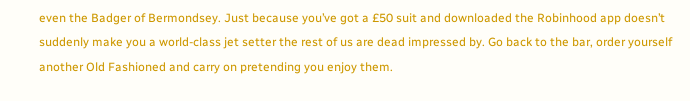even the Badger of Bermondsey. Just because you’ve got a £50 suit and downloaded the Robinhood app doesn’t suddenly make you a world-class jet setter the rest of us are dead impressed by. Go back to the bar, order yourself another Old Fashioned and carry on pretending you enjoy them.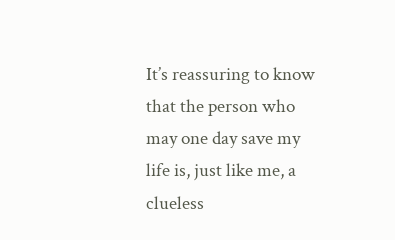It’s reassuring to know that the person who may one day save my life is, just like me, a clueless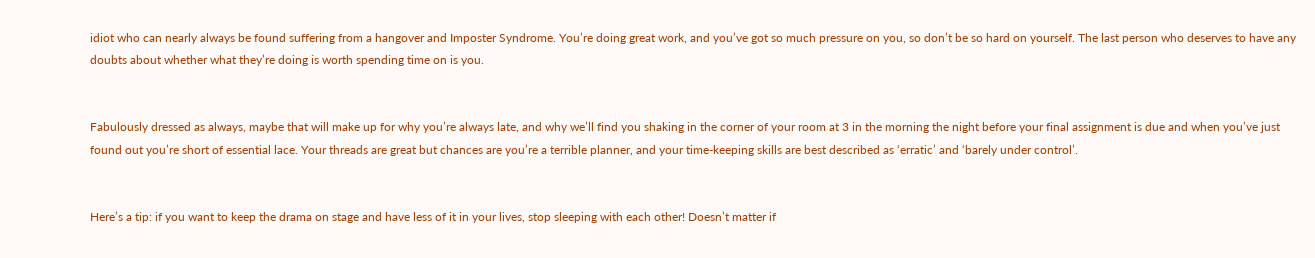idiot who can nearly always be found suffering from a hangover and Imposter Syndrome. You’re doing great work, and you’ve got so much pressure on you, so don’t be so hard on yourself. The last person who deserves to have any doubts about whether what they’re doing is worth spending time on is you.


Fabulously dressed as always, maybe that will make up for why you’re always late, and why we’ll find you shaking in the corner of your room at 3 in the morning the night before your final assignment is due and when you’ve just found out you’re short of essential lace. Your threads are great but chances are you’re a terrible planner, and your time-keeping skills are best described as ‘erratic’ and ‘barely under control’.


Here’s a tip: if you want to keep the drama on stage and have less of it in your lives, stop sleeping with each other! Doesn’t matter if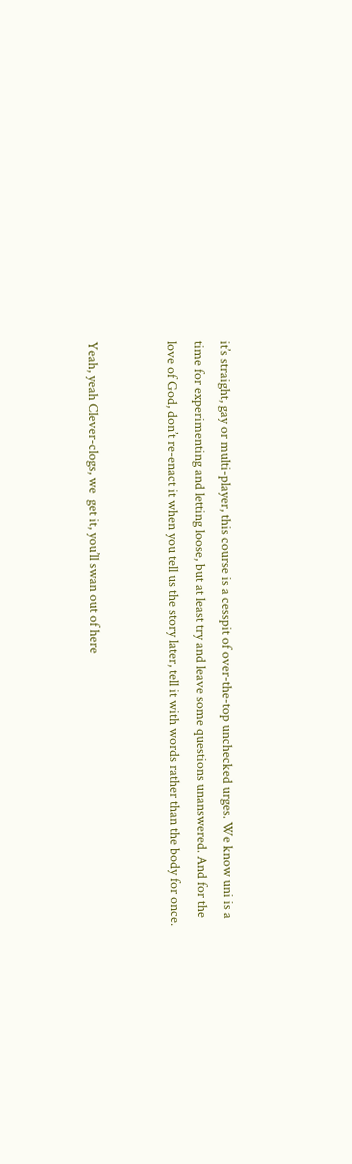it’s straight, gay or multi-player, this course is a cesspit of over-the-top unchecked urges. We know uni is a time for experimenting and letting loose, but at least try and leave some questions unanswered. And for the love of God, don’t re-enact it when you tell us the story later, tell it with words rather than the body for once.


Yeah, yeah Clever-clogs, we  get it, you’ll swan out of here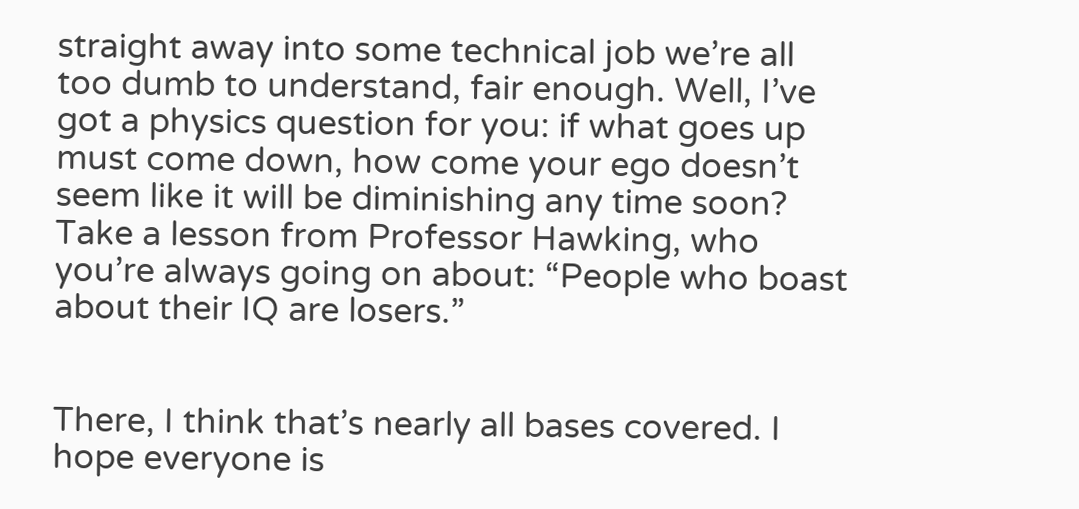straight away into some technical job we’re all too dumb to understand, fair enough. Well, I’ve got a physics question for you: if what goes up must come down, how come your ego doesn’t seem like it will be diminishing any time soon? Take a lesson from Professor Hawking, who you’re always going on about: “People who boast about their IQ are losers.”


There, I think that’s nearly all bases covered. I hope everyone is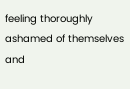feeling thoroughly ashamed of themselves and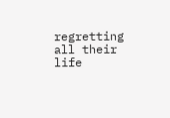regretting all their life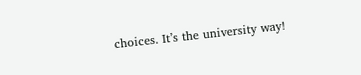choices. It’s the university way!